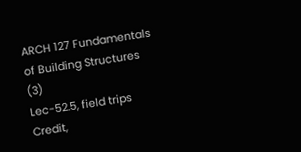ARCH 127 Fundamentals of Building Structures (3)
Lec-52.5, field trips
Credit,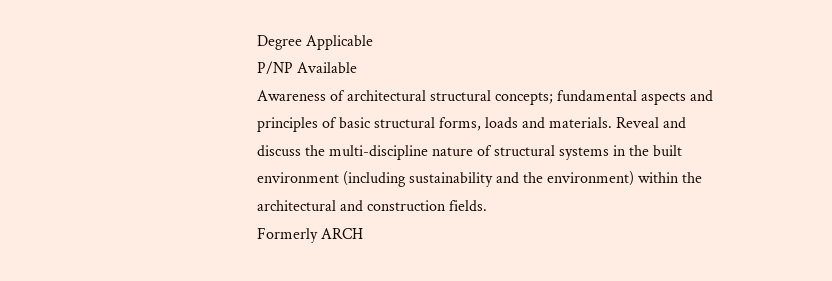Degree Applicable
P/NP Available
Awareness of architectural structural concepts; fundamental aspects and principles of basic structural forms, loads and materials. Reveal and discuss the multi-discipline nature of structural systems in the built environment (including sustainability and the environment) within the architectural and construction fields.
Formerly ARCH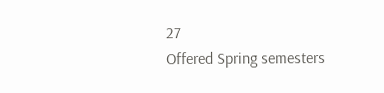27
Offered Spring semesters